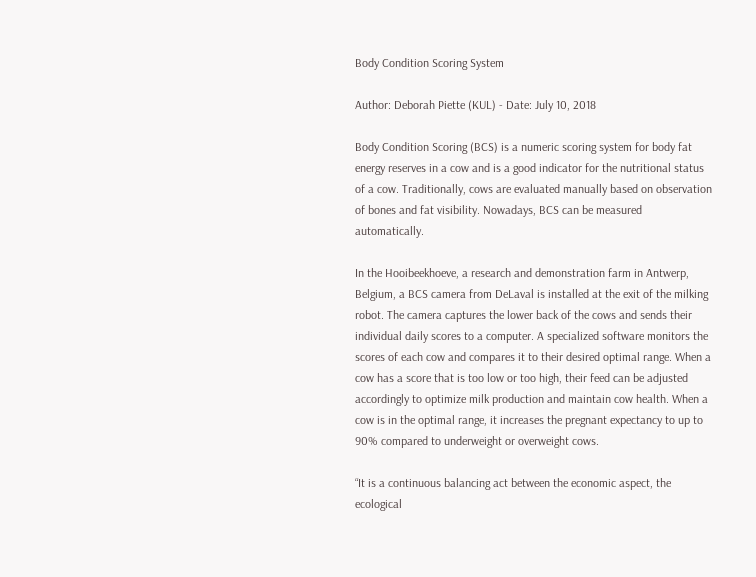Body Condition Scoring System

Author: Deborah Piette (KUL) - Date: July 10, 2018

Body Condition Scoring (BCS) is a numeric scoring system for body fat energy reserves in a cow and is a good indicator for the nutritional status of a cow. Traditionally, cows are evaluated manually based on observation of bones and fat visibility. Nowadays, BCS can be measured automatically.

In the Hooibeekhoeve, a research and demonstration farm in Antwerp, Belgium, a BCS camera from DeLaval is installed at the exit of the milking robot. The camera captures the lower back of the cows and sends their individual daily scores to a computer. A specialized software monitors the scores of each cow and compares it to their desired optimal range. When a cow has a score that is too low or too high, their feed can be adjusted accordingly to optimize milk production and maintain cow health. When a cow is in the optimal range, it increases the pregnant expectancy to up to 90% compared to underweight or overweight cows.

“It is a continuous balancing act between the economic aspect, the ecological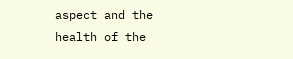aspect and the health of the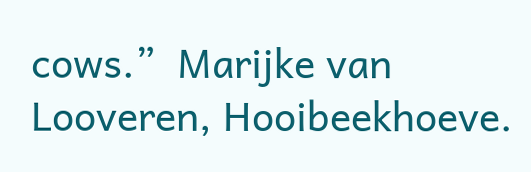cows.”  Marijke van Looveren, Hooibeekhoeve.